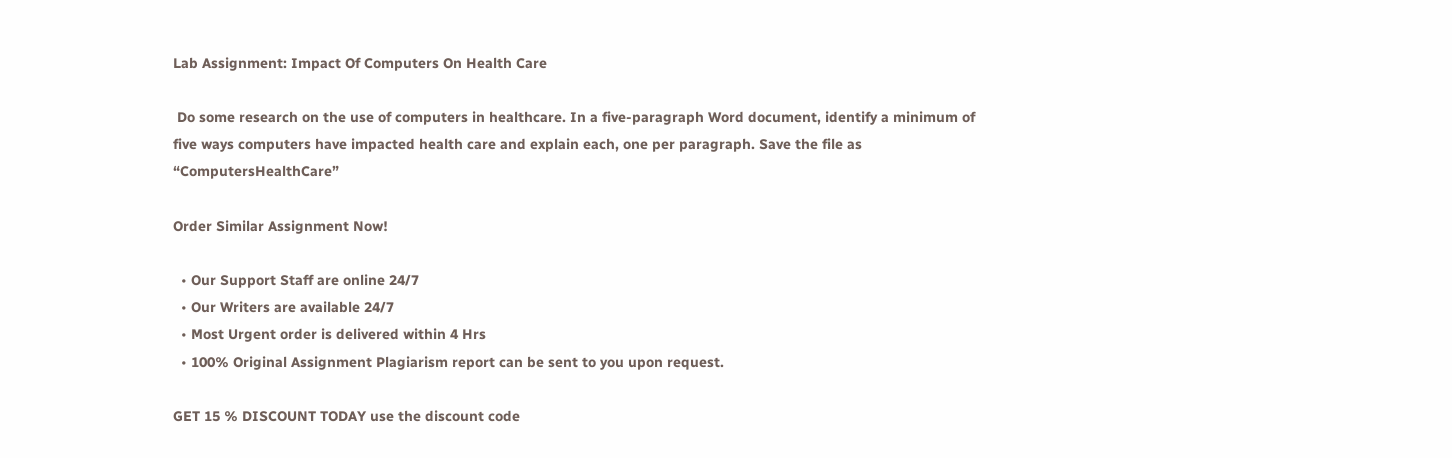Lab Assignment: Impact Of Computers On Health Care

 Do some research on the use of computers in healthcare. In a five-paragraph Word document, identify a minimum of five ways computers have impacted health care and explain each, one per paragraph. Save the file as “ComputersHealthCare”

Order Similar Assignment Now!

  • Our Support Staff are online 24/7
  • Our Writers are available 24/7
  • Most Urgent order is delivered within 4 Hrs
  • 100% Original Assignment Plagiarism report can be sent to you upon request.

GET 15 % DISCOUNT TODAY use the discount code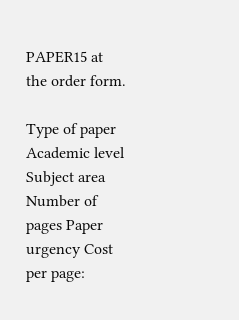PAPER15 at the order form.

Type of paper Academic level Subject area
Number of pages Paper urgency Cost per page: